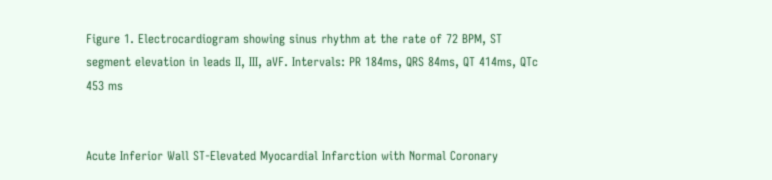Figure 1. Electrocardiogram showing sinus rhythm at the rate of 72 BPM, ST segment elevation in leads II, III, aVF. Intervals: PR 184ms, QRS 84ms, QT 414ms, QTc 453 ms


Acute Inferior Wall ST-Elevated Myocardial Infarction with Normal Coronary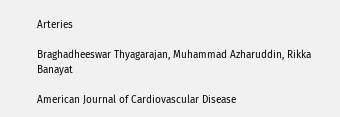Arteries

Braghadheeswar Thyagarajan, Muhammad Azharuddin, Rikka Banayat

American Journal of Cardiovascular Disease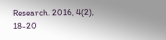Research. 2016, 4(2), 18-20